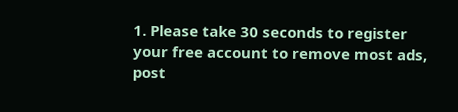1. Please take 30 seconds to register your free account to remove most ads, post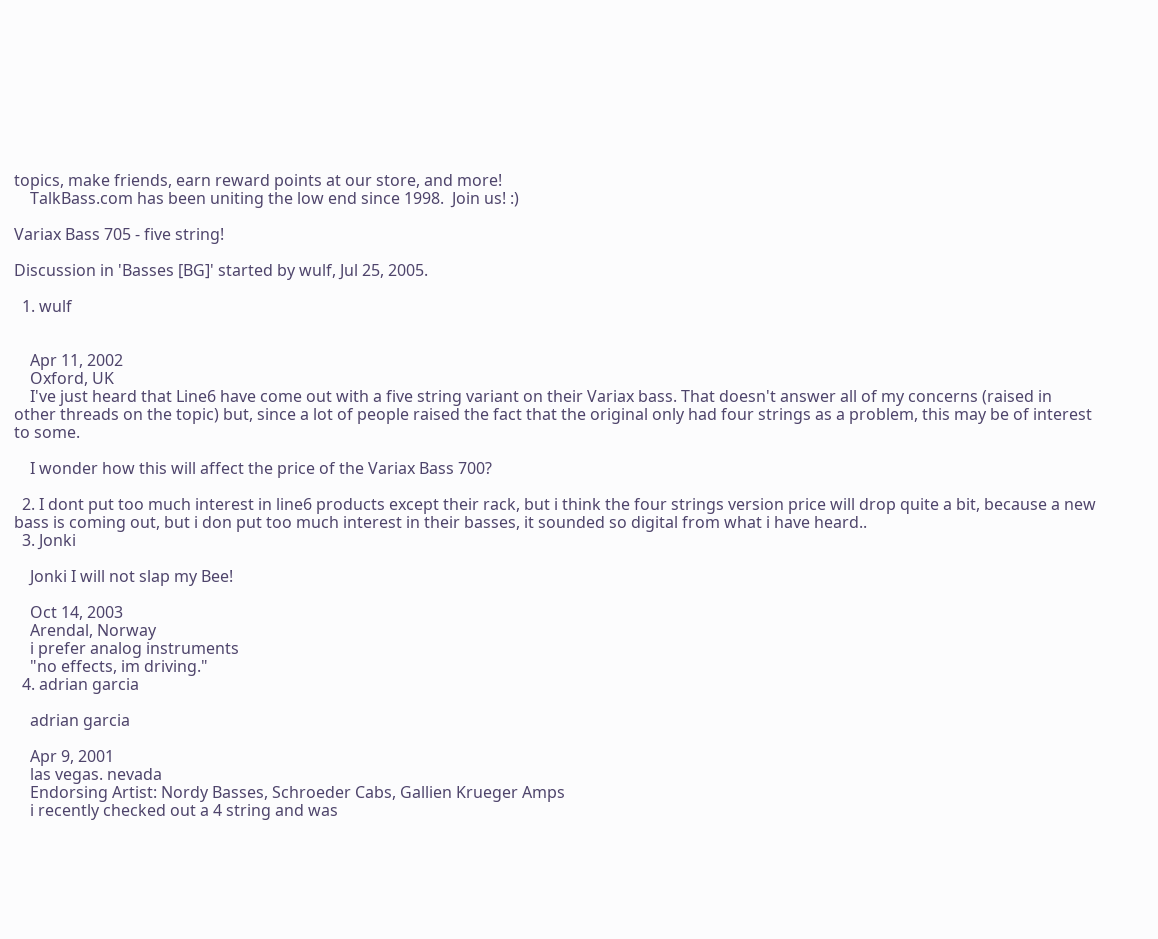topics, make friends, earn reward points at our store, and more!
    TalkBass.com has been uniting the low end since 1998.  Join us! :)

Variax Bass 705 - five string!

Discussion in 'Basses [BG]' started by wulf, Jul 25, 2005.

  1. wulf


    Apr 11, 2002
    Oxford, UK
    I've just heard that Line6 have come out with a five string variant on their Variax bass. That doesn't answer all of my concerns (raised in other threads on the topic) but, since a lot of people raised the fact that the original only had four strings as a problem, this may be of interest to some.

    I wonder how this will affect the price of the Variax Bass 700?

  2. I dont put too much interest in line6 products except their rack, but i think the four strings version price will drop quite a bit, because a new bass is coming out, but i don put too much interest in their basses, it sounded so digital from what i have heard..
  3. Jonki

    Jonki I will not slap my Bee!

    Oct 14, 2003
    Arendal, Norway
    i prefer analog instruments
    "no effects, im driving."
  4. adrian garcia

    adrian garcia

    Apr 9, 2001
    las vegas. nevada
    Endorsing Artist: Nordy Basses, Schroeder Cabs, Gallien Krueger Amps
    i recently checked out a 4 string and was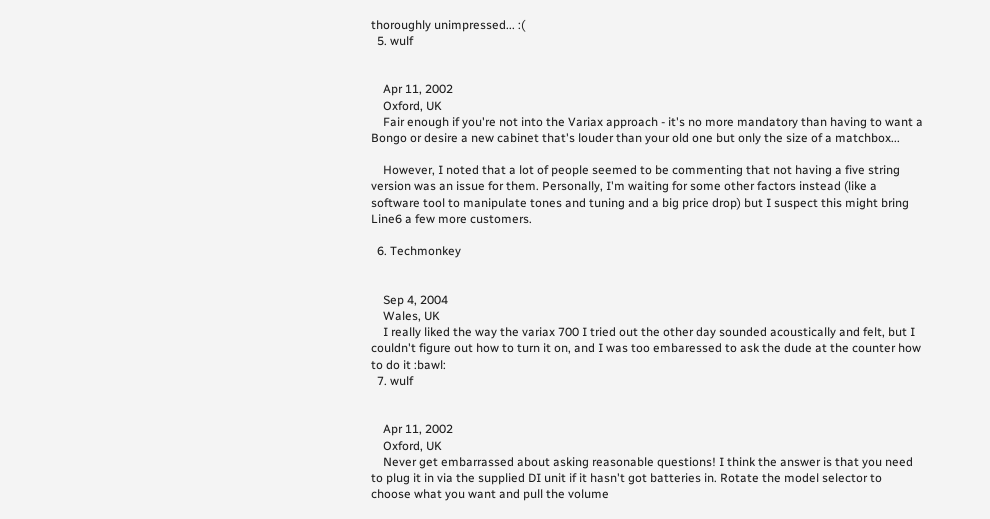thoroughly unimpressed... :(
  5. wulf


    Apr 11, 2002
    Oxford, UK
    Fair enough if you're not into the Variax approach - it's no more mandatory than having to want a Bongo or desire a new cabinet that's louder than your old one but only the size of a matchbox...

    However, I noted that a lot of people seemed to be commenting that not having a five string version was an issue for them. Personally, I'm waiting for some other factors instead (like a software tool to manipulate tones and tuning and a big price drop) but I suspect this might bring Line6 a few more customers.

  6. Techmonkey


    Sep 4, 2004
    Wales, UK
    I really liked the way the variax 700 I tried out the other day sounded acoustically and felt, but I couldn't figure out how to turn it on, and I was too embaressed to ask the dude at the counter how to do it :bawl:
  7. wulf


    Apr 11, 2002
    Oxford, UK
    Never get embarrassed about asking reasonable questions! I think the answer is that you need to plug it in via the supplied DI unit if it hasn't got batteries in. Rotate the model selector to choose what you want and pull the volume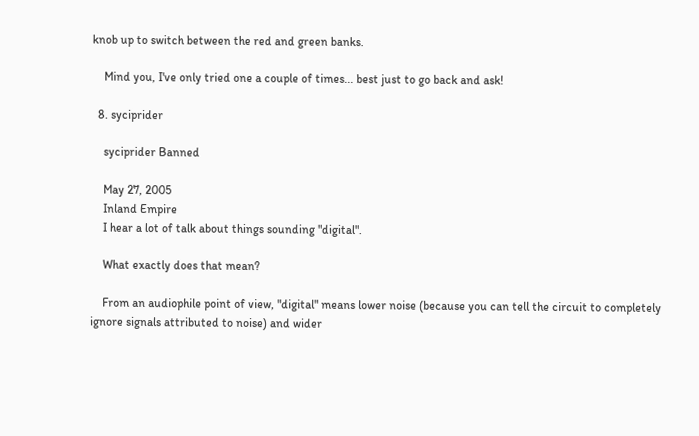knob up to switch between the red and green banks.

    Mind you, I've only tried one a couple of times... best just to go back and ask!

  8. syciprider

    syciprider Banned

    May 27, 2005
    Inland Empire
    I hear a lot of talk about things sounding "digital".

    What exactly does that mean?

    From an audiophile point of view, "digital" means lower noise (because you can tell the circuit to completely ignore signals attributed to noise) and wider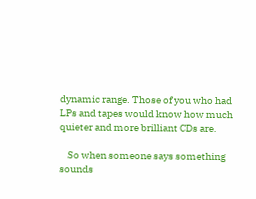dynamic range. Those of you who had LPs and tapes would know how much quieter and more brilliant CDs are.

    So when someone says something sounds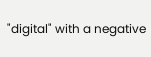"digital" with a negative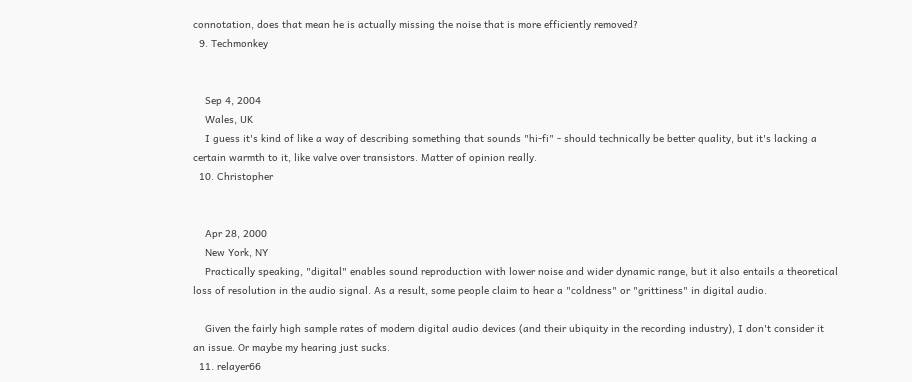connotation, does that mean he is actually missing the noise that is more efficiently removed?
  9. Techmonkey


    Sep 4, 2004
    Wales, UK
    I guess it's kind of like a way of describing something that sounds "hi-fi" - should technically be better quality, but it's lacking a certain warmth to it, like valve over transistors. Matter of opinion really.
  10. Christopher


    Apr 28, 2000
    New York, NY
    Practically speaking, "digital" enables sound reproduction with lower noise and wider dynamic range, but it also entails a theoretical loss of resolution in the audio signal. As a result, some people claim to hear a "coldness" or "grittiness" in digital audio.

    Given the fairly high sample rates of modern digital audio devices (and their ubiquity in the recording industry), I don't consider it an issue. Or maybe my hearing just sucks.
  11. relayer66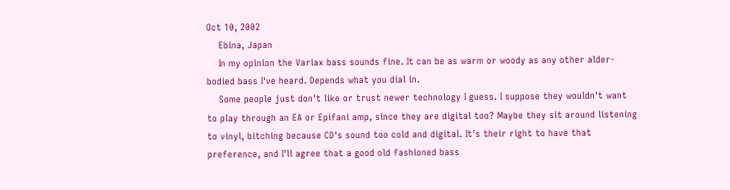Oct 10, 2002
    Ebina, Japan
    In my opinion the Variax bass sounds fine. It can be as warm or woody as any other alder-bodied bass I've heard. Depends what you dial in.
    Some people just don't like or trust newer technology I guess. I suppose they wouldn't want to play through an EA or Epifani amp, since they are digital too? Maybe they sit around listening to vinyl, bitching because CD's sound too cold and digital. It's their right to have that preference, and I'll agree that a good old fashioned bass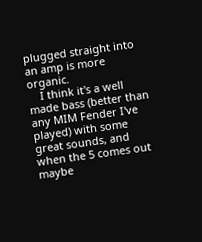plugged straight into an amp is more organic.
    I think it's a well made bass (better than any MIM Fender I've played) with some great sounds, and when the 5 comes out maybe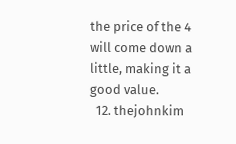the price of the 4 will come down a little, making it a good value.
  12. thejohnkim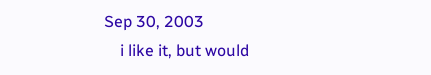Sep 30, 2003
    i like it, but would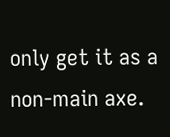only get it as a non-main axe.